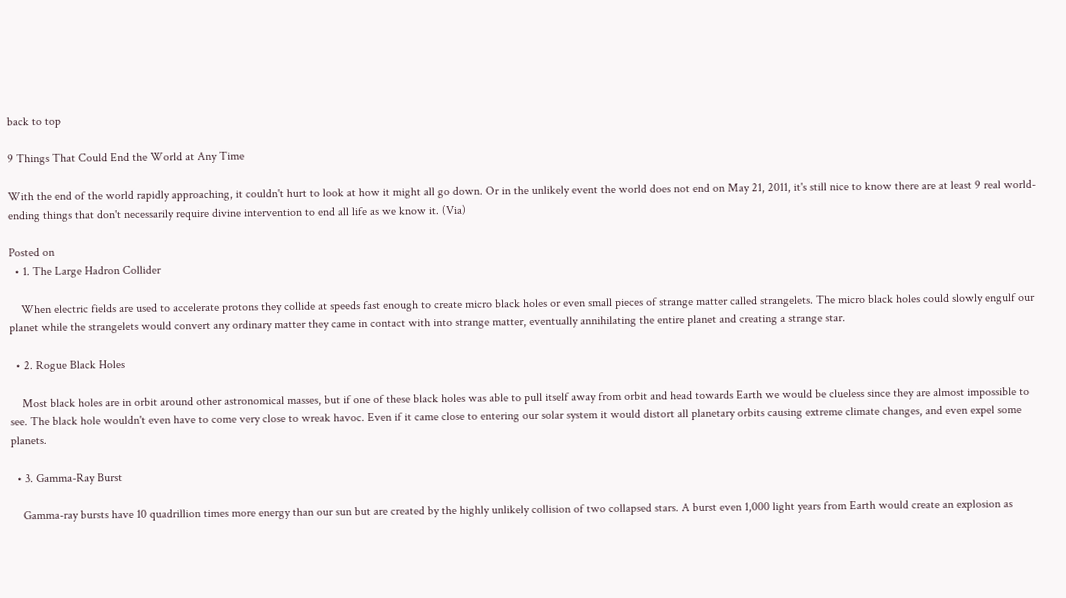back to top

9 Things That Could End the World at Any Time

With the end of the world rapidly approaching, it couldn't hurt to look at how it might all go down. Or in the unlikely event the world does not end on May 21, 2011, it's still nice to know there are at least 9 real world-ending things that don't necessarily require divine intervention to end all life as we know it. (Via)

Posted on
  • 1. The Large Hadron Collider

    When electric fields are used to accelerate protons they collide at speeds fast enough to create micro black holes or even small pieces of strange matter called strangelets. The micro black holes could slowly engulf our planet while the strangelets would convert any ordinary matter they came in contact with into strange matter, eventually annihilating the entire planet and creating a strange star.

  • 2. Rogue Black Holes

    Most black holes are in orbit around other astronomical masses, but if one of these black holes was able to pull itself away from orbit and head towards Earth we would be clueless since they are almost impossible to see. The black hole wouldn't even have to come very close to wreak havoc. Even if it came close to entering our solar system it would distort all planetary orbits causing extreme climate changes, and even expel some planets.

  • 3. Gamma-Ray Burst

    Gamma-ray bursts have 10 quadrillion times more energy than our sun but are created by the highly unlikely collision of two collapsed stars. A burst even 1,000 light years from Earth would create an explosion as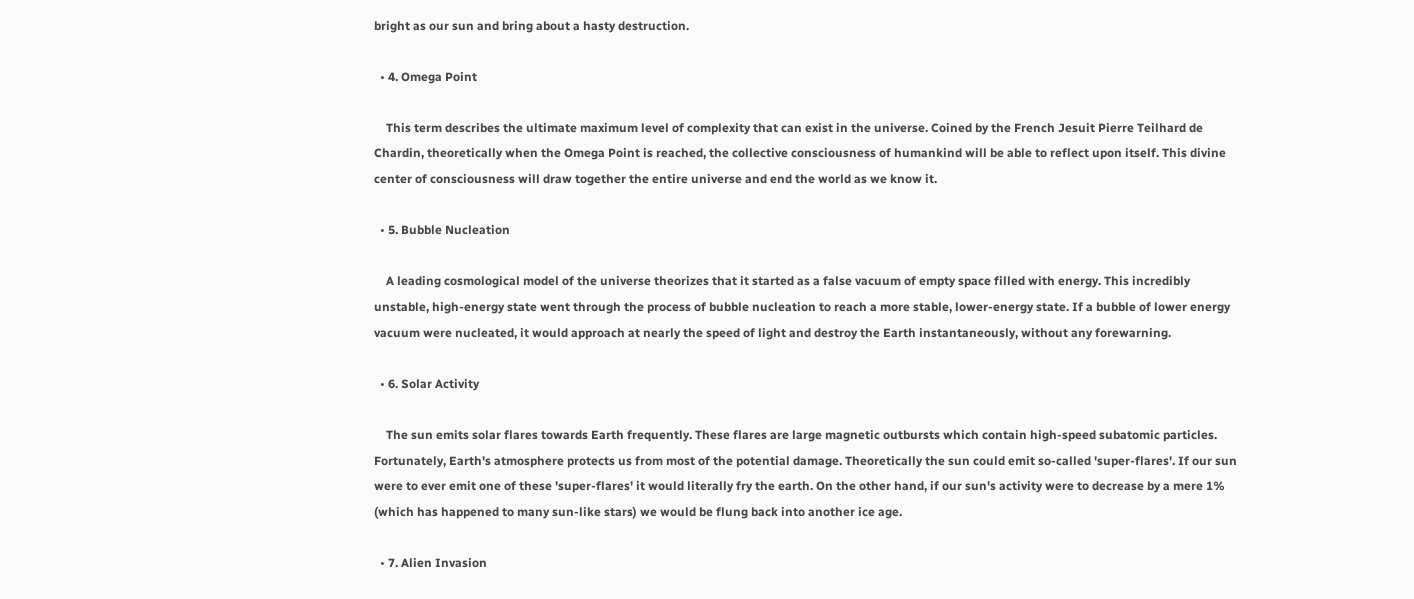bright as our sun and bring about a hasty destruction.

  • 4. Omega Point

    This term describes the ultimate maximum level of complexity that can exist in the universe. Coined by the French Jesuit Pierre Teilhard de Chardin, theoretically when the Omega Point is reached, the collective consciousness of humankind will be able to reflect upon itself. This divine center of consciousness will draw together the entire universe and end the world as we know it.

  • 5. Bubble Nucleation

    A leading cosmological model of the universe theorizes that it started as a false vacuum of empty space filled with energy. This incredibly unstable, high-energy state went through the process of bubble nucleation to reach a more stable, lower-energy state. If a bubble of lower energy vacuum were nucleated, it would approach at nearly the speed of light and destroy the Earth instantaneously, without any forewarning.

  • 6. Solar Activity

    The sun emits solar flares towards Earth frequently. These flares are large magnetic outbursts which contain high-speed subatomic particles. Fortunately, Earth's atmosphere protects us from most of the potential damage. Theoretically the sun could emit so-called 'super-flares'. If our sun were to ever emit one of these 'super-flares' it would literally fry the earth. On the other hand, if our sun's activity were to decrease by a mere 1% (which has happened to many sun-like stars) we would be flung back into another ice age.

  • 7. Alien Invasion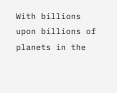With billions upon billions of planets in the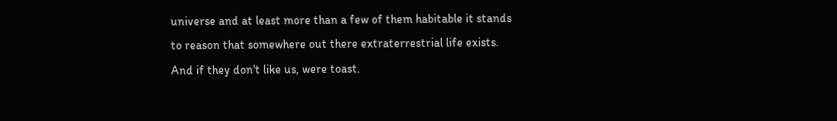universe and at least more than a few of them habitable it stands to reason that somewhere out there extraterrestrial life exists. And if they don't like us, were toast.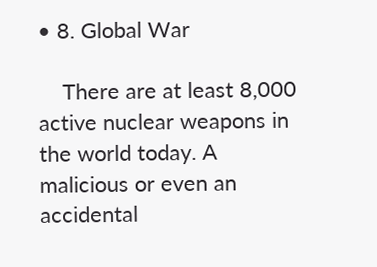• 8. Global War

    There are at least 8,000 active nuclear weapons in the world today. A malicious or even an accidental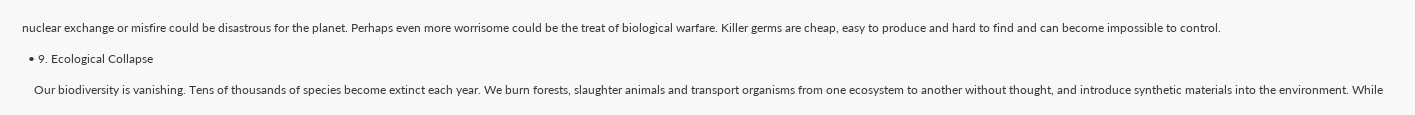nuclear exchange or misfire could be disastrous for the planet. Perhaps even more worrisome could be the treat of biological warfare. Killer germs are cheap, easy to produce and hard to find and can become impossible to control.

  • 9. Ecological Collapse

    Our biodiversity is vanishing. Tens of thousands of species become extinct each year. We burn forests, slaughter animals and transport organisms from one ecosystem to another without thought, and introduce synthetic materials into the environment. While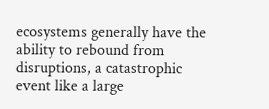ecosystems generally have the ability to rebound from disruptions, a catastrophic event like a large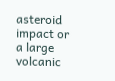asteroid impact or a large volcanic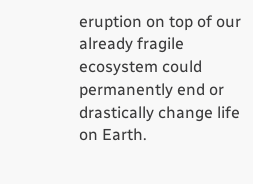eruption on top of our already fragile ecosystem could permanently end or drastically change life on Earth.